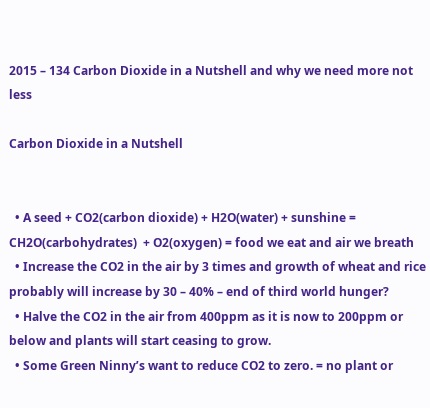2015 – 134 Carbon Dioxide in a Nutshell and why we need more not less

Carbon Dioxide in a Nutshell


  • A seed + CO2(carbon dioxide) + H2O(water) + sunshine = CH2O(carbohydrates)  + O2(oxygen) = food we eat and air we breath
  • Increase the CO2 in the air by 3 times and growth of wheat and rice probably will increase by 30 – 40% – end of third world hunger?
  • Halve the CO2 in the air from 400ppm as it is now to 200ppm or below and plants will start ceasing to grow.
  • Some Green Ninny’s want to reduce CO2 to zero. = no plant or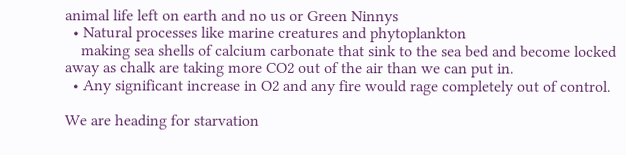animal life left on earth and no us or Green Ninnys
  • Natural processes like marine creatures and phytoplankton
    making sea shells of calcium carbonate that sink to the sea bed and become locked away as chalk are taking more CO2 out of the air than we can put in.
  • Any significant increase in O2 and any fire would rage completely out of control.

We are heading for starvation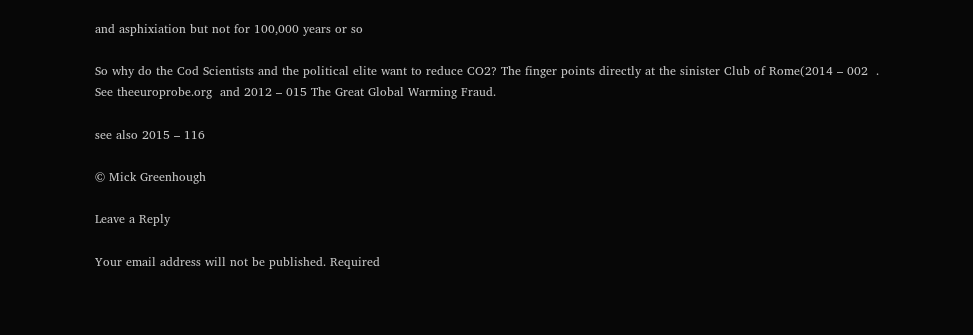and asphixiation but not for 100,000 years or so

So why do the Cod Scientists and the political elite want to reduce CO2? The finger points directly at the sinister Club of Rome(2014 – 002  . See theeuroprobe.org  and 2012 – 015 The Great Global Warming Fraud.

see also 2015 – 116

© Mick Greenhough

Leave a Reply

Your email address will not be published. Required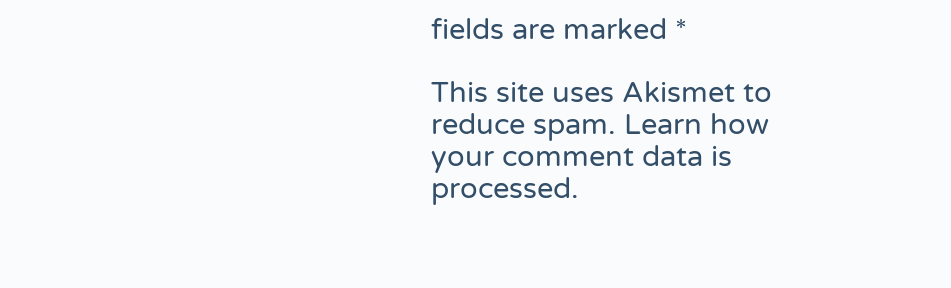fields are marked *

This site uses Akismet to reduce spam. Learn how your comment data is processed.